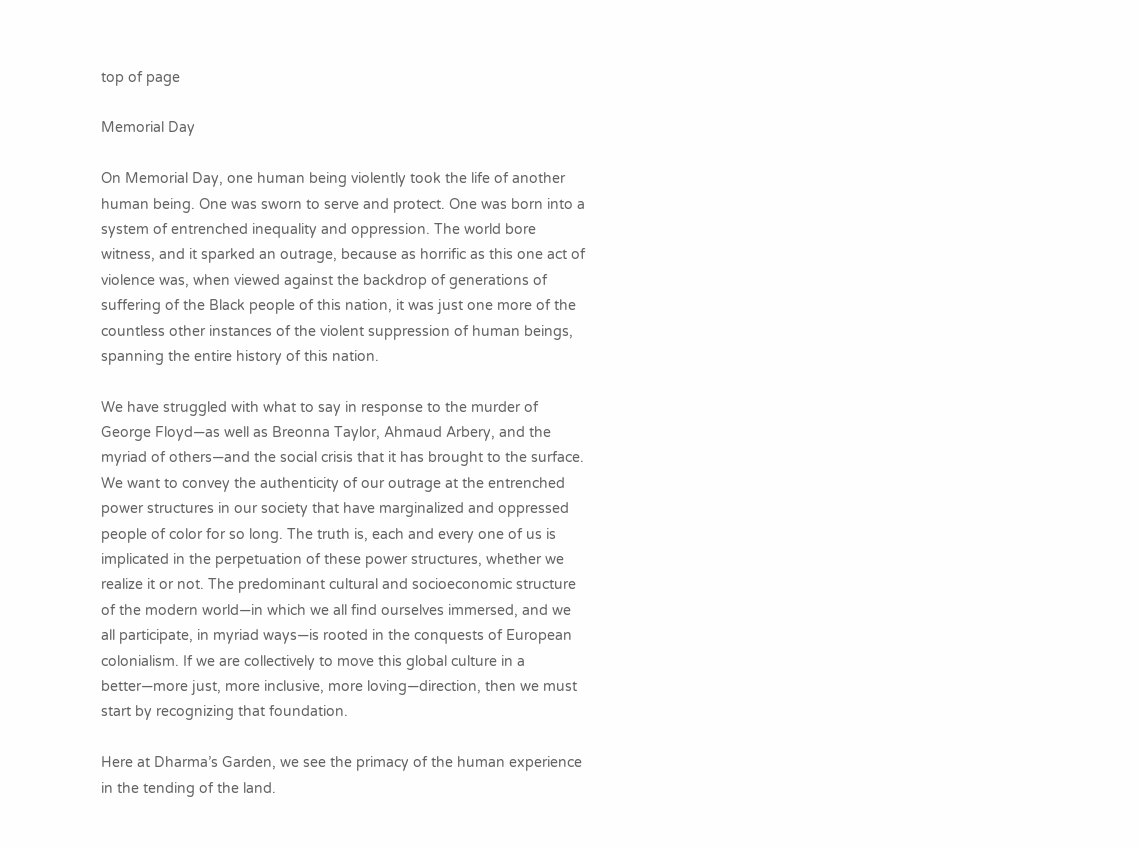top of page

Memorial Day

On Memorial Day, one human being violently took the life of another human being. One was sworn to serve and protect. One was born into a system of entrenched inequality and oppression. The world bore witness, and it sparked an outrage, because as horrific as this one act of violence was, when viewed against the backdrop of generations of suffering of the Black people of this nation, it was just one more of the countless other instances of the violent suppression of human beings, spanning the entire history of this nation.

We have struggled with what to say in response to the murder of George Floyd—as well as Breonna Taylor, Ahmaud Arbery, and the myriad of others—and the social crisis that it has brought to the surface. We want to convey the authenticity of our outrage at the entrenched power structures in our society that have marginalized and oppressed people of color for so long. The truth is, each and every one of us is implicated in the perpetuation of these power structures, whether we realize it or not. The predominant cultural and socioeconomic structure of the modern world—in which we all find ourselves immersed, and we all participate, in myriad ways—is rooted in the conquests of European colonialism. If we are collectively to move this global culture in a better—more just, more inclusive, more loving—direction, then we must start by recognizing that foundation.

Here at Dharma’s Garden, we see the primacy of the human experience in the tending of the land.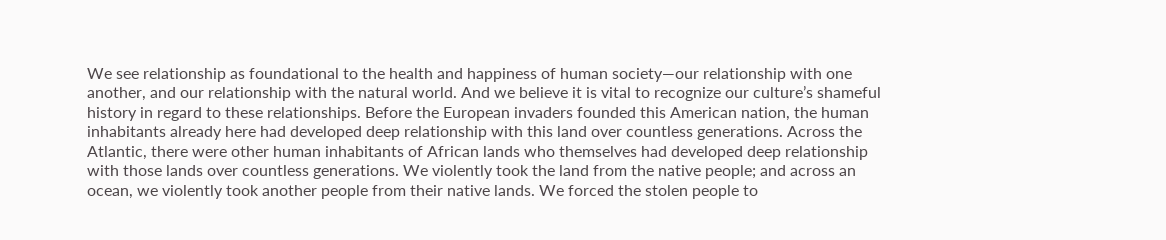We see relationship as foundational to the health and happiness of human society—our relationship with one another, and our relationship with the natural world. And we believe it is vital to recognize our culture’s shameful history in regard to these relationships. Before the European invaders founded this American nation, the human inhabitants already here had developed deep relationship with this land over countless generations. Across the Atlantic, there were other human inhabitants of African lands who themselves had developed deep relationship with those lands over countless generations. We violently took the land from the native people; and across an ocean, we violently took another people from their native lands. We forced the stolen people to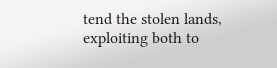tend the stolen lands, exploiting both to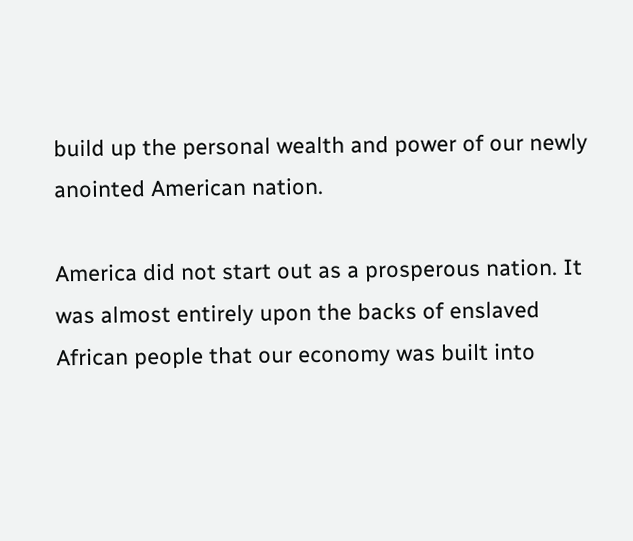build up the personal wealth and power of our newly anointed American nation.

America did not start out as a prosperous nation. It was almost entirely upon the backs of enslaved African people that our economy was built into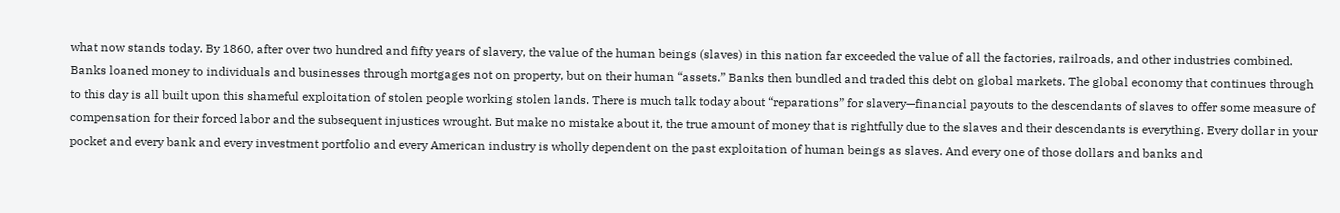what now stands today. By 1860, after over two hundred and fifty years of slavery, the value of the human beings (slaves) in this nation far exceeded the value of all the factories, railroads, and other industries combined. Banks loaned money to individuals and businesses through mortgages not on property, but on their human “assets.” Banks then bundled and traded this debt on global markets. The global economy that continues through to this day is all built upon this shameful exploitation of stolen people working stolen lands. There is much talk today about “reparations” for slavery—financial payouts to the descendants of slaves to offer some measure of compensation for their forced labor and the subsequent injustices wrought. But make no mistake about it, the true amount of money that is rightfully due to the slaves and their descendants is everything. Every dollar in your pocket and every bank and every investment portfolio and every American industry is wholly dependent on the past exploitation of human beings as slaves. And every one of those dollars and banks and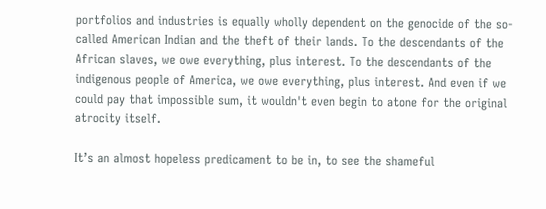portfolios and industries is equally wholly dependent on the genocide of the so-called American Indian and the theft of their lands. To the descendants of the African slaves, we owe everything, plus interest. To the descendants of the indigenous people of America, we owe everything, plus interest. And even if we could pay that impossible sum, it wouldn't even begin to atone for the original atrocity itself.

It’s an almost hopeless predicament to be in, to see the shameful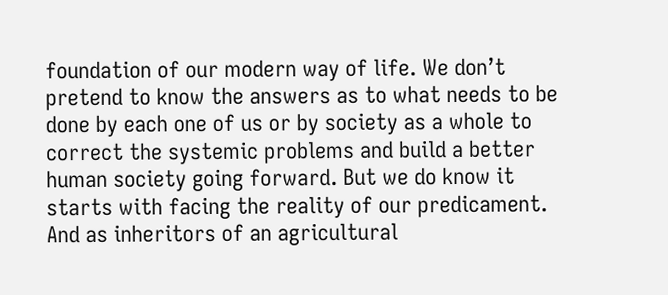foundation of our modern way of life. We don’t pretend to know the answers as to what needs to be done by each one of us or by society as a whole to correct the systemic problems and build a better human society going forward. But we do know it starts with facing the reality of our predicament. And as inheritors of an agricultural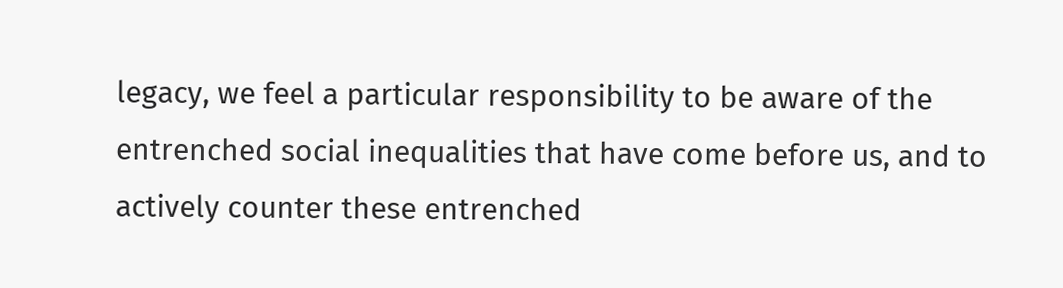legacy, we feel a particular responsibility to be aware of the entrenched social inequalities that have come before us, and to actively counter these entrenched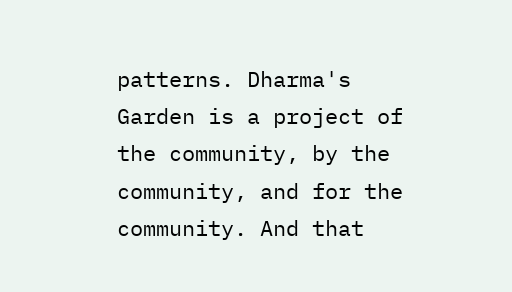patterns. Dharma's Garden is a project of the community, by the community, and for the community. And that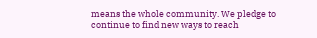means the whole community. We pledge to continue to find new ways to reach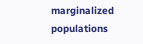marginalized populations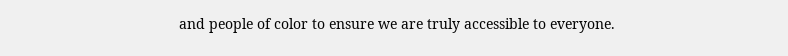and people of color to ensure we are truly accessible to everyone.